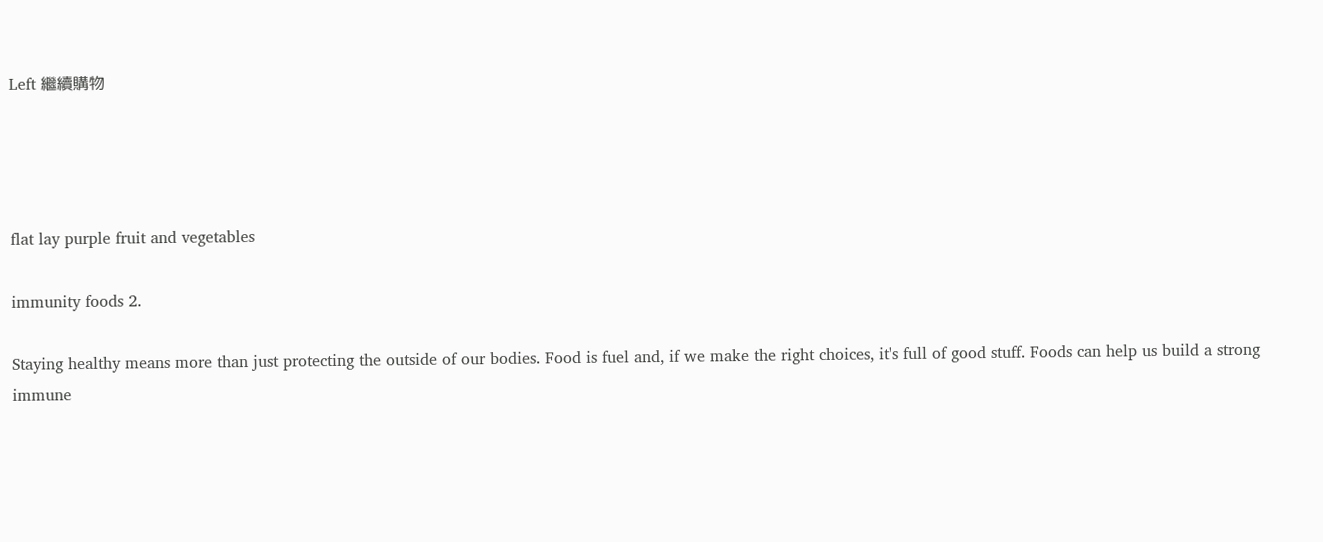Left 繼續購物




flat lay purple fruit and vegetables

immunity foods 2.

Staying healthy means more than just protecting the outside of our bodies. Food is fuel and, if we make the right choices, it's full of good stuff. Foods can help us build a strong immune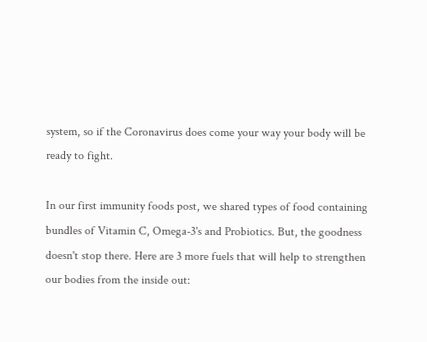system, so if the Coronavirus does come your way your body will be ready to fight.

In our first immunity foods post, we shared types of food containing bundles of Vitamin C, Omega-3's and Probiotics. But, the goodness doesn't stop there. Here are 3 more fuels that will help to strengthen our bodies from the inside out: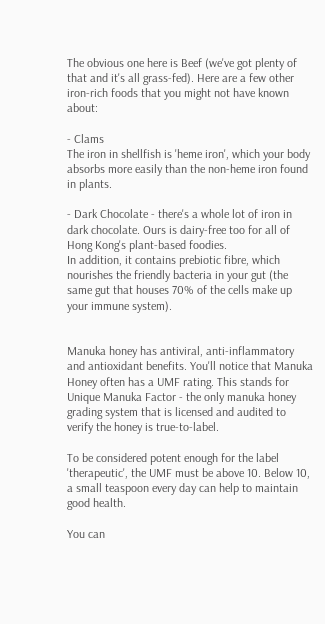The obvious one here is Beef (we've got plenty of that and it's all grass-fed). Here are a few other iron-rich foods that you might not have known about:

- Clams
The iron in shellfish is 'heme iron', which your body absorbs more easily than the non-heme iron found in plants.

- Dark Chocolate - there's a whole lot of iron in dark chocolate. Ours is dairy-free too for all of Hong Kong's plant-based foodies.
In addition, it contains prebiotic fibre, which nourishes the friendly bacteria in your gut (the same gut that houses 70% of the cells make up your immune system).


Manuka honey has antiviral, anti-inflammatory and antioxidant benefits. You'll notice that Manuka Honey often has a UMF rating. This stands for Unique Manuka Factor - the only manuka honey grading system that is licensed and audited to verify the honey is true-to-label.

To be considered potent enough for the label 'therapeutic', the UMF must be above 10. Below 10, a small teaspoon every day can help to maintain good health.

You can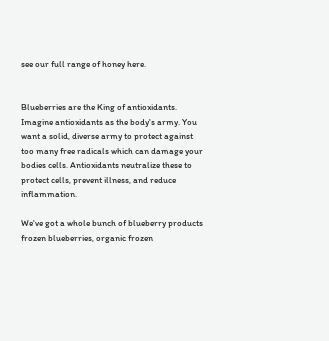see our full range of honey here.


Blueberries are the King of antioxidants. Imagine antioxidants as the body's army. You want a solid, diverse army to protect against too many free radicals which can damage your bodies cells. Antioxidants neutralize these to protect cells, prevent illness, and reduce inflammation.

We've got a whole bunch of blueberry products frozen blueberries, organic frozen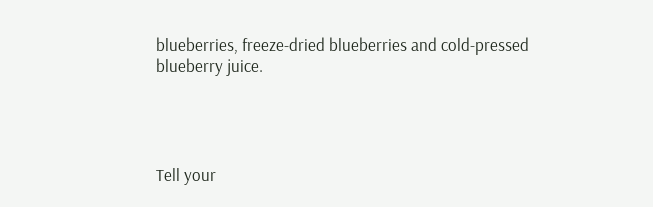blueberries, freeze-dried blueberries and cold-pressed blueberry juice.




Tell your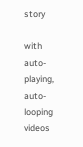story

with auto-playing, auto-looping videos